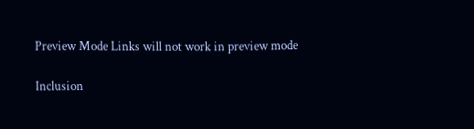Preview Mode Links will not work in preview mode

Inclusion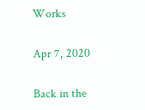Works

Apr 7, 2020

Back in the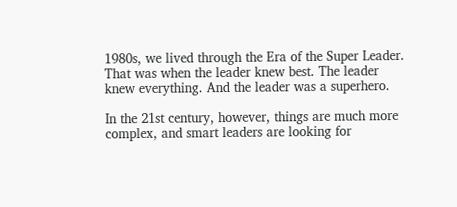1980s, we lived through the Era of the Super Leader. That was when the leader knew best. The leader knew everything. And the leader was a superhero.

In the 21st century, however, things are much more complex, and smart leaders are looking for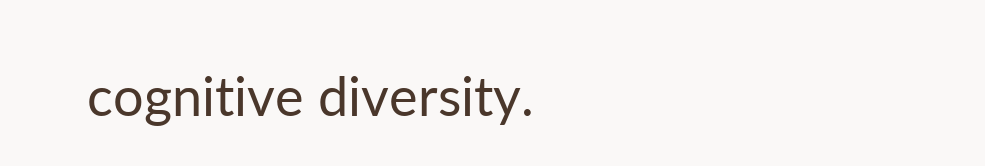cognitive diversity.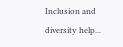Inclusion and diversity help...